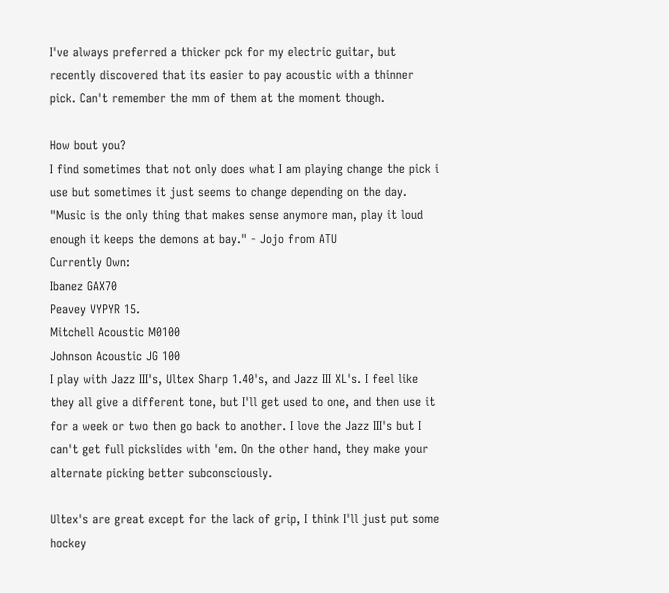I've always preferred a thicker pck for my electric guitar, but recently discovered that its easier to pay acoustic with a thinner pick. Can't remember the mm of them at the moment though.

How bout you?
I find sometimes that not only does what I am playing change the pick i use but sometimes it just seems to change depending on the day.
"Music is the only thing that makes sense anymore man, play it loud enough it keeps the demons at bay." - Jojo from ATU
Currently Own:
Ibanez GAX70
Peavey VYPYR 15.
Mitchell Acoustic M0100
Johnson Acoustic JG 100
I play with Jazz III's, Ultex Sharp 1.40's, and Jazz III XL's. I feel like they all give a different tone, but I'll get used to one, and then use it for a week or two then go back to another. I love the Jazz III's but I can't get full pickslides with 'em. On the other hand, they make your alternate picking better subconsciously.

Ultex's are great except for the lack of grip, I think I'll just put some hockey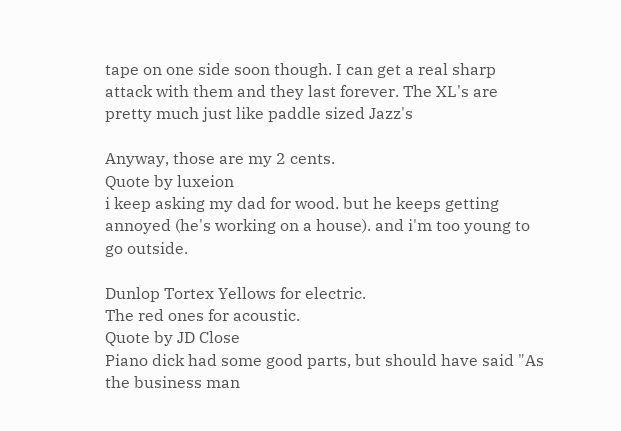tape on one side soon though. I can get a real sharp attack with them and they last forever. The XL's are pretty much just like paddle sized Jazz's

Anyway, those are my 2 cents.
Quote by luxeion
i keep asking my dad for wood. but he keeps getting annoyed (he's working on a house). and i'm too young to go outside.

Dunlop Tortex Yellows for electric.
The red ones for acoustic.
Quote by JD Close
Piano dick had some good parts, but should have said "As the business man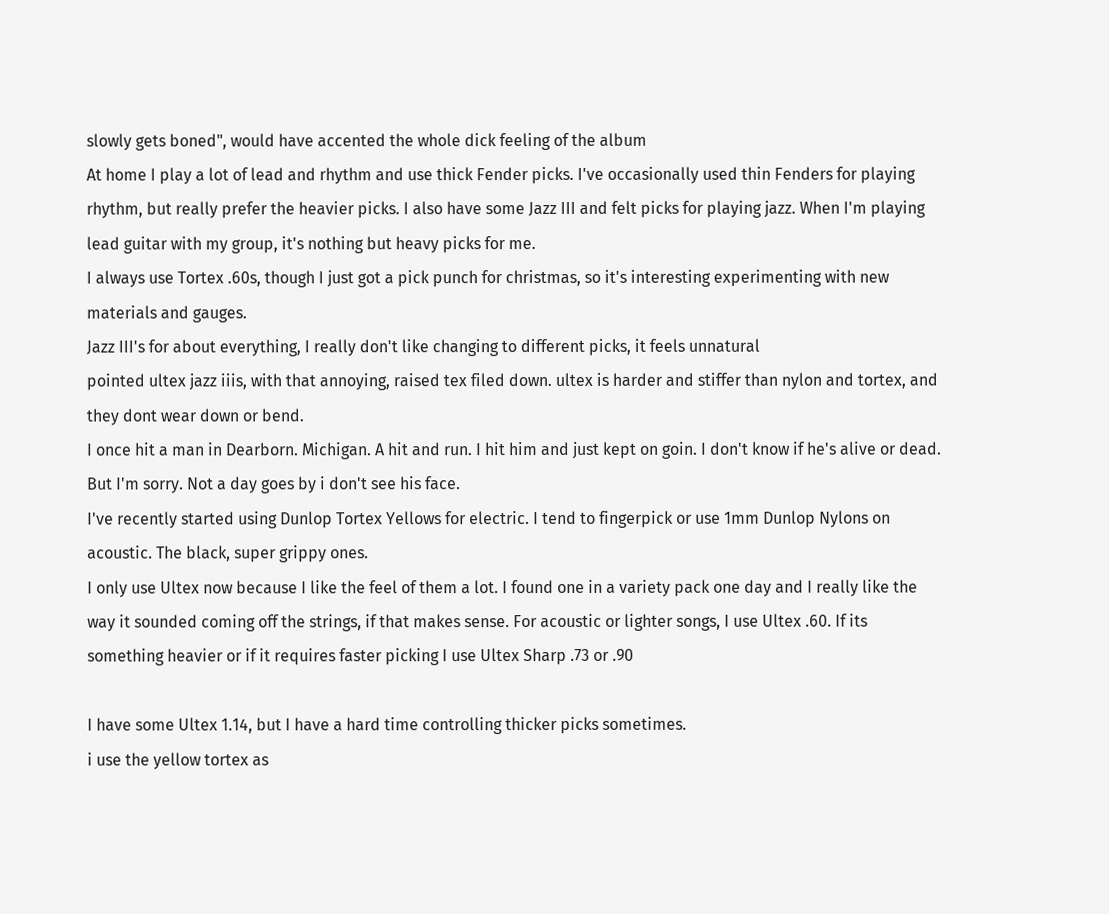slowly gets boned", would have accented the whole dick feeling of the album
At home I play a lot of lead and rhythm and use thick Fender picks. I've occasionally used thin Fenders for playing rhythm, but really prefer the heavier picks. I also have some Jazz III and felt picks for playing jazz. When I'm playing lead guitar with my group, it's nothing but heavy picks for me.
I always use Tortex .60s, though I just got a pick punch for christmas, so it's interesting experimenting with new materials and gauges.
Jazz III's for about everything, I really don't like changing to different picks, it feels unnatural
pointed ultex jazz iiis, with that annoying, raised tex filed down. ultex is harder and stiffer than nylon and tortex, and they dont wear down or bend.
I once hit a man in Dearborn. Michigan. A hit and run. I hit him and just kept on goin. I don't know if he's alive or dead. But I'm sorry. Not a day goes by i don't see his face.
I've recently started using Dunlop Tortex Yellows for electric. I tend to fingerpick or use 1mm Dunlop Nylons on acoustic. The black, super grippy ones.
I only use Ultex now because I like the feel of them a lot. I found one in a variety pack one day and I really like the way it sounded coming off the strings, if that makes sense. For acoustic or lighter songs, I use Ultex .60. If its something heavier or if it requires faster picking I use Ultex Sharp .73 or .90

I have some Ultex 1.14, but I have a hard time controlling thicker picks sometimes.
i use the yellow tortex as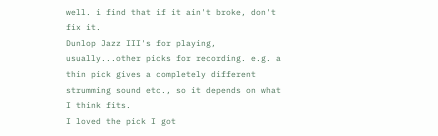well. i find that if it ain't broke, don't fix it.
Dunlop Jazz III's for playing, usually...other picks for recording. e.g. a thin pick gives a completely different strumming sound etc., so it depends on what I think fits.
I loved the pick I got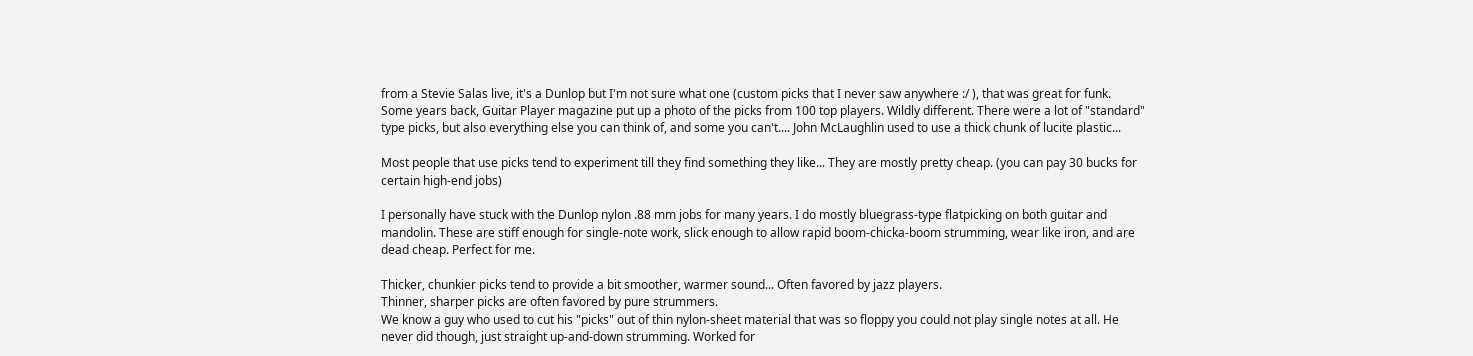from a Stevie Salas live, it's a Dunlop but I'm not sure what one (custom picks that I never saw anywhere :/ ), that was great for funk.
Some years back, Guitar Player magazine put up a photo of the picks from 100 top players. Wildly different. There were a lot of "standard" type picks, but also everything else you can think of, and some you can't.... John McLaughlin used to use a thick chunk of lucite plastic...

Most people that use picks tend to experiment till they find something they like... They are mostly pretty cheap. (you can pay 30 bucks for certain high-end jobs)

I personally have stuck with the Dunlop nylon .88 mm jobs for many years. I do mostly bluegrass-type flatpicking on both guitar and mandolin. These are stiff enough for single-note work, slick enough to allow rapid boom-chicka-boom strumming, wear like iron, and are dead cheap. Perfect for me.

Thicker, chunkier picks tend to provide a bit smoother, warmer sound... Often favored by jazz players.
Thinner, sharper picks are often favored by pure strummers.
We know a guy who used to cut his "picks" out of thin nylon-sheet material that was so floppy you could not play single notes at all. He never did though, just straight up-and-down strumming. Worked for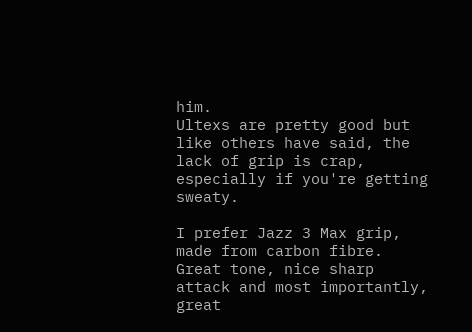him.
Ultexs are pretty good but like others have said, the lack of grip is crap, especially if you're getting sweaty.

I prefer Jazz 3 Max grip, made from carbon fibre. Great tone, nice sharp attack and most importantly, great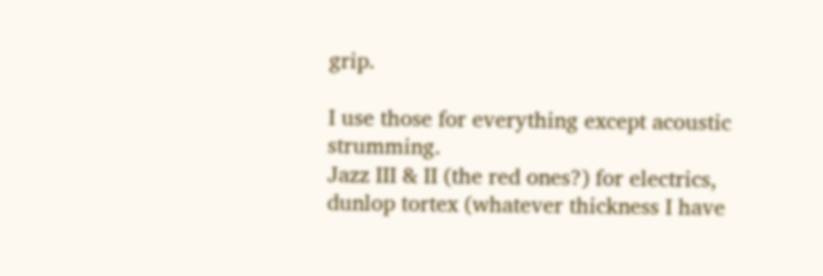grip.

I use those for everything except acoustic strumming.
Jazz III & II (the red ones?) for electrics, dunlop tortex (whatever thickness I have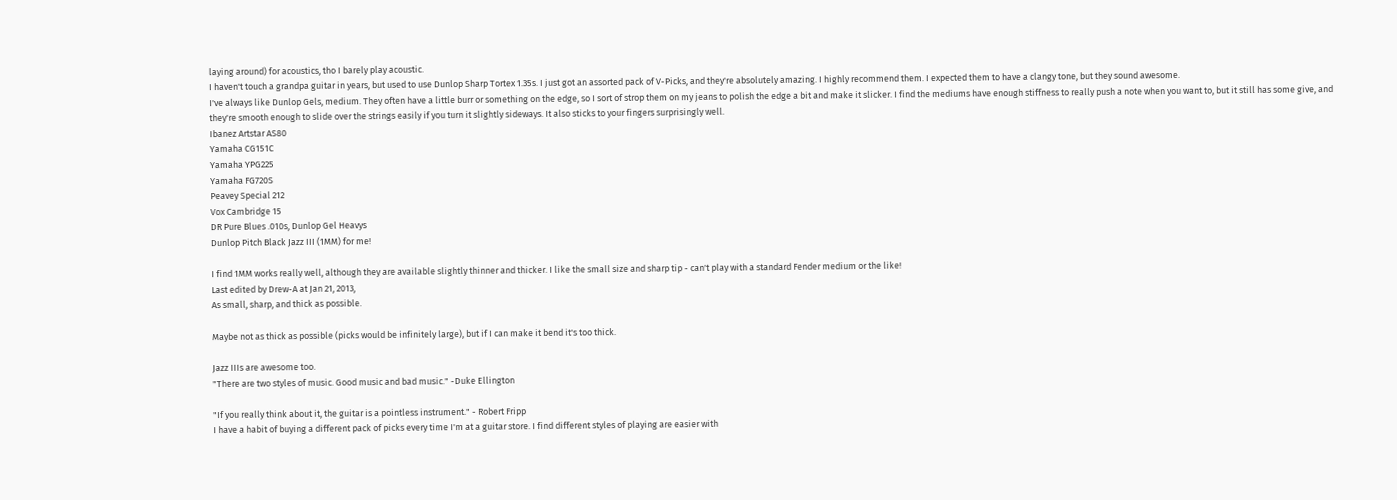laying around) for acoustics, tho I barely play acoustic.
I haven't touch a grandpa guitar in years, but used to use Dunlop Sharp Tortex 1.35s. I just got an assorted pack of V-Picks, and they're absolutely amazing. I highly recommend them. I expected them to have a clangy tone, but they sound awesome.
I've always like Dunlop Gels, medium. They often have a little burr or something on the edge, so I sort of strop them on my jeans to polish the edge a bit and make it slicker. I find the mediums have enough stiffness to really push a note when you want to, but it still has some give, and they're smooth enough to slide over the strings easily if you turn it slightly sideways. It also sticks to your fingers surprisingly well.
Ibanez Artstar AS80
Yamaha CG151C
Yamaha YPG225
Yamaha FG720S
Peavey Special 212
Vox Cambridge 15
DR Pure Blues .010s, Dunlop Gel Heavys
Dunlop Pitch Black Jazz III (1MM) for me!

I find 1MM works really well, although they are available slightly thinner and thicker. I like the small size and sharp tip - can't play with a standard Fender medium or the like!
Last edited by Drew-A at Jan 21, 2013,
As small, sharp, and thick as possible.

Maybe not as thick as possible (picks would be infinitely large), but if I can make it bend it's too thick.

Jazz IIIs are awesome too.
"There are two styles of music. Good music and bad music." -Duke Ellington

"If you really think about it, the guitar is a pointless instrument." - Robert Fripp
I have a habit of buying a different pack of picks every time I'm at a guitar store. I find different styles of playing are easier with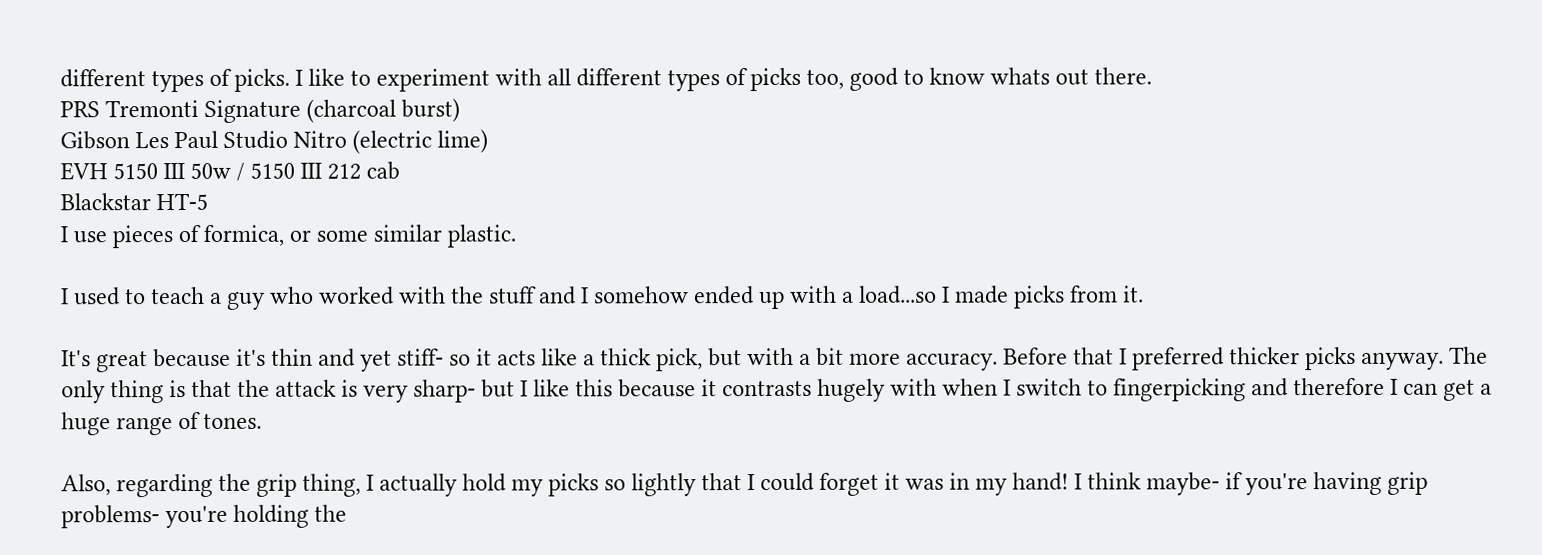different types of picks. I like to experiment with all different types of picks too, good to know whats out there.
PRS Tremonti Signature (charcoal burst)
Gibson Les Paul Studio Nitro (electric lime)
EVH 5150 III 50w / 5150 III 212 cab
Blackstar HT-5
I use pieces of formica, or some similar plastic.

I used to teach a guy who worked with the stuff and I somehow ended up with a load...so I made picks from it.

It's great because it's thin and yet stiff- so it acts like a thick pick, but with a bit more accuracy. Before that I preferred thicker picks anyway. The only thing is that the attack is very sharp- but I like this because it contrasts hugely with when I switch to fingerpicking and therefore I can get a huge range of tones.

Also, regarding the grip thing, I actually hold my picks so lightly that I could forget it was in my hand! I think maybe- if you're having grip problems- you're holding the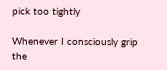pick too tightly

Whenever I consciously grip the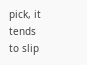pick, it tends to slip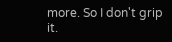more. So I don't grip it.